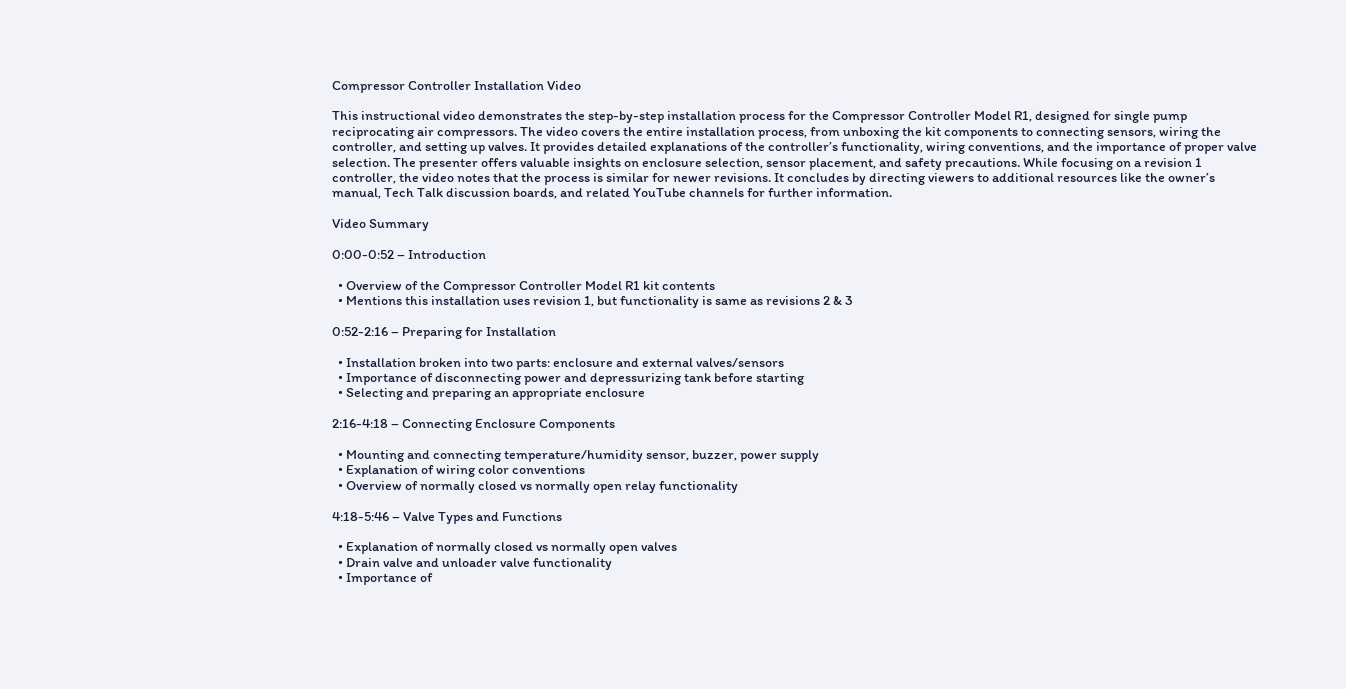Compressor Controller Installation Video

This instructional video demonstrates the step-by-step installation process for the Compressor Controller Model R1, designed for single pump reciprocating air compressors. The video covers the entire installation process, from unboxing the kit components to connecting sensors, wiring the controller, and setting up valves. It provides detailed explanations of the controller’s functionality, wiring conventions, and the importance of proper valve selection. The presenter offers valuable insights on enclosure selection, sensor placement, and safety precautions. While focusing on a revision 1 controller, the video notes that the process is similar for newer revisions. It concludes by directing viewers to additional resources like the owner’s manual, Tech Talk discussion boards, and related YouTube channels for further information.

Video Summary

0:00-0:52 – Introduction

  • Overview of the Compressor Controller Model R1 kit contents
  • Mentions this installation uses revision 1, but functionality is same as revisions 2 & 3

0:52-2:16 – Preparing for Installation

  • Installation broken into two parts: enclosure and external valves/sensors
  • Importance of disconnecting power and depressurizing tank before starting
  • Selecting and preparing an appropriate enclosure

2:16-4:18 – Connecting Enclosure Components

  • Mounting and connecting temperature/humidity sensor, buzzer, power supply
  • Explanation of wiring color conventions
  • Overview of normally closed vs normally open relay functionality

4:18-5:46 – Valve Types and Functions

  • Explanation of normally closed vs normally open valves
  • Drain valve and unloader valve functionality
  • Importance of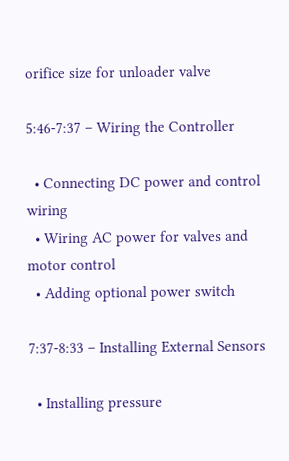orifice size for unloader valve

5:46-7:37 – Wiring the Controller

  • Connecting DC power and control wiring
  • Wiring AC power for valves and motor control
  • Adding optional power switch

7:37-8:33 – Installing External Sensors

  • Installing pressure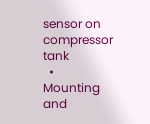sensor on compressor tank
  • Mounting and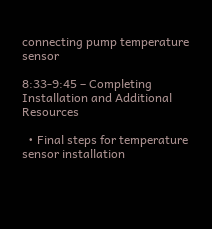connecting pump temperature sensor

8:33-9:45 – Completing Installation and Additional Resources

  • Final steps for temperature sensor installation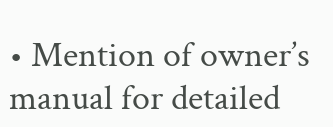• Mention of owner’s manual for detailed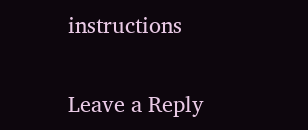instructions

Leave a Reply